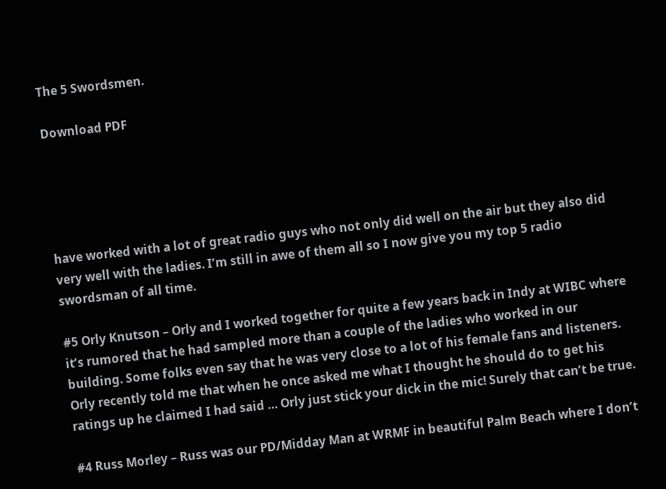The 5 Swordsmen.

Download PDF





have worked with a lot of great radio guys who not only did well on the air but they also did very well with the ladies. I’m still in awe of them all so I now give you my top 5 radio swordsman of all time.

#5 Orly Knutson – Orly and I worked together for quite a few years back in Indy at WIBC where it’s rumored that he had sampled more than a couple of the ladies who worked in our building. Some folks even say that he was very close to a lot of his female fans and listeners. Orly recently told me that when he once asked me what I thought he should do to get his ratings up he claimed I had said … Orly just stick your dick in the mic! Surely that can’t be true.

#4 Russ Morley – Russ was our PD/Midday Man at WRMF in beautiful Palm Beach where I don’t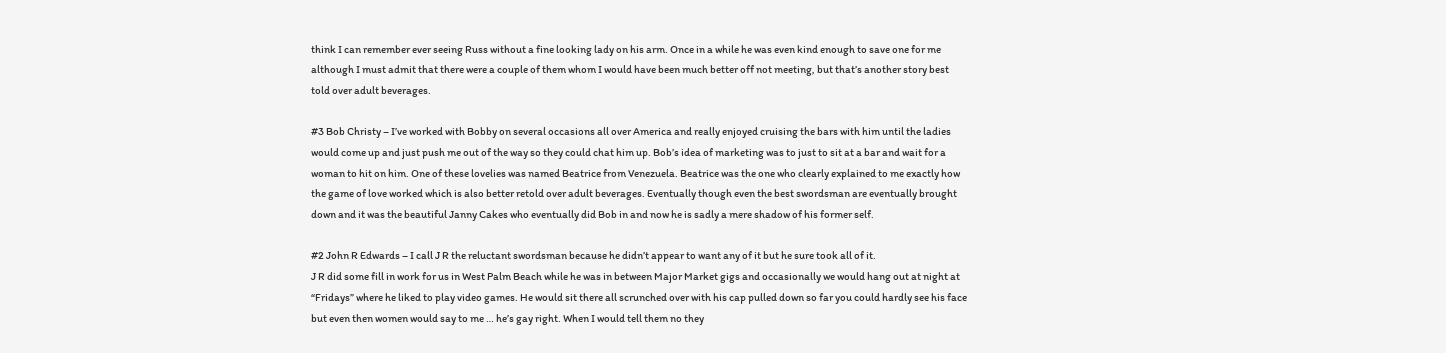think I can remember ever seeing Russ without a fine looking lady on his arm. Once in a while he was even kind enough to save one for me although I must admit that there were a couple of them whom I would have been much better off not meeting, but that’s another story best told over adult beverages.

#3 Bob Christy – I’ve worked with Bobby on several occasions all over America and really enjoyed cruising the bars with him until the ladies would come up and just push me out of the way so they could chat him up. Bob’s idea of marketing was to just to sit at a bar and wait for a woman to hit on him. One of these lovelies was named Beatrice from Venezuela. Beatrice was the one who clearly explained to me exactly how the game of love worked which is also better retold over adult beverages. Eventually though even the best swordsman are eventually brought down and it was the beautiful Janny Cakes who eventually did Bob in and now he is sadly a mere shadow of his former self.

#2 John R Edwards – I call J R the reluctant swordsman because he didn’t appear to want any of it but he sure took all of it.
J R did some fill in work for us in West Palm Beach while he was in between Major Market gigs and occasionally we would hang out at night at “Fridays” where he liked to play video games. He would sit there all scrunched over with his cap pulled down so far you could hardly see his face but even then women would say to me … he’s gay right. When I would tell them no they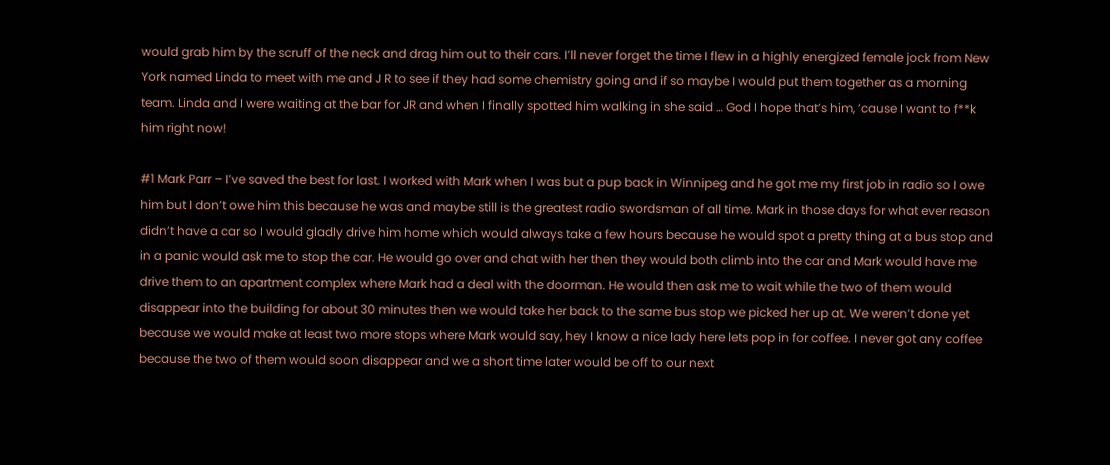would grab him by the scruff of the neck and drag him out to their cars. I’ll never forget the time I flew in a highly energized female jock from New York named Linda to meet with me and J R to see if they had some chemistry going and if so maybe I would put them together as a morning team. Linda and I were waiting at the bar for JR and when I finally spotted him walking in she said … God I hope that’s him, ’cause I want to f**k him right now!

#1 Mark Parr – I’ve saved the best for last. I worked with Mark when I was but a pup back in Winnipeg and he got me my first job in radio so I owe him but I don’t owe him this because he was and maybe still is the greatest radio swordsman of all time. Mark in those days for what ever reason didn’t have a car so I would gladly drive him home which would always take a few hours because he would spot a pretty thing at a bus stop and in a panic would ask me to stop the car. He would go over and chat with her then they would both climb into the car and Mark would have me drive them to an apartment complex where Mark had a deal with the doorman. He would then ask me to wait while the two of them would disappear into the building for about 30 minutes then we would take her back to the same bus stop we picked her up at. We weren’t done yet because we would make at least two more stops where Mark would say, hey I know a nice lady here lets pop in for coffee. I never got any coffee because the two of them would soon disappear and we a short time later would be off to our next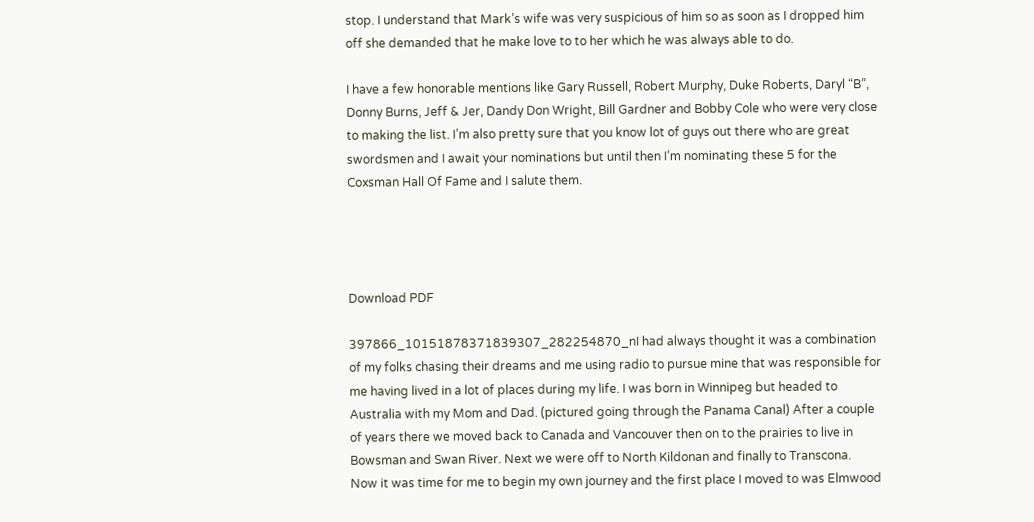stop. I understand that Mark’s wife was very suspicious of him so as soon as I dropped him off she demanded that he make love to to her which he was always able to do.

I have a few honorable mentions like Gary Russell, Robert Murphy, Duke Roberts, Daryl “B”, Donny Burns, Jeff & Jer, Dandy Don Wright, Bill Gardner and Bobby Cole who were very close to making the list. I’m also pretty sure that you know lot of guys out there who are great swordsmen and I await your nominations but until then I’m nominating these 5 for the Coxsman Hall Of Fame and I salute them.




Download PDF

397866_10151878371839307_282254870_nI had always thought it was a combination of my folks chasing their dreams and me using radio to pursue mine that was responsible for me having lived in a lot of places during my life. I was born in Winnipeg but headed to Australia with my Mom and Dad. (pictured going through the Panama Canal) After a couple of years there we moved back to Canada and Vancouver then on to the prairies to live in Bowsman and Swan River. Next we were off to North Kildonan and finally to Transcona.
Now it was time for me to begin my own journey and the first place I moved to was Elmwood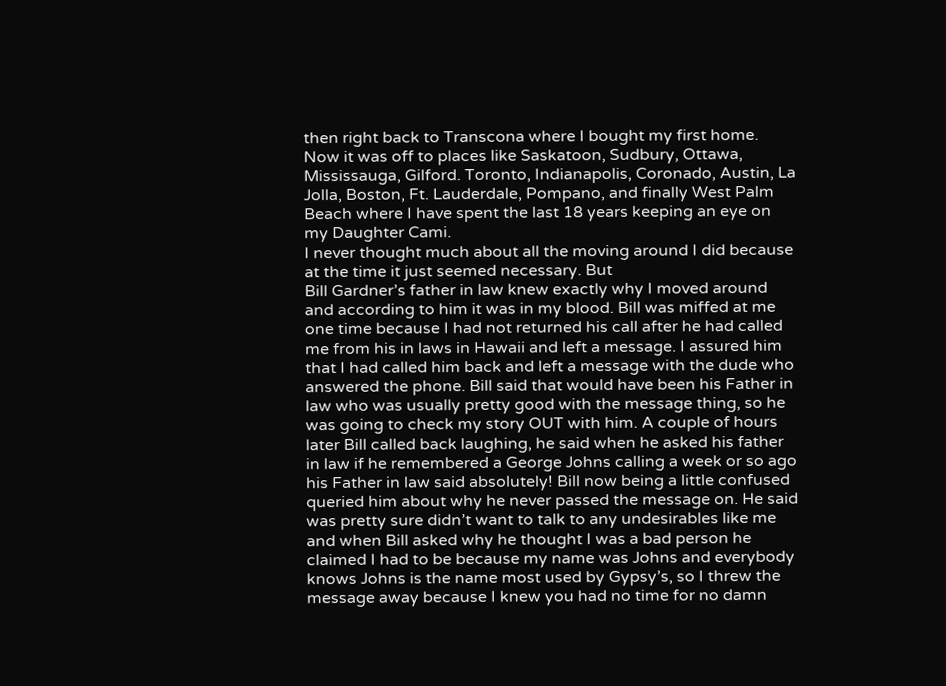then right back to Transcona where I bought my first home. Now it was off to places like Saskatoon, Sudbury, Ottawa, Mississauga, Gilford. Toronto, Indianapolis, Coronado, Austin, La Jolla, Boston, Ft. Lauderdale, Pompano, and finally West Palm Beach where I have spent the last 18 years keeping an eye on my Daughter Cami.
I never thought much about all the moving around I did because at the time it just seemed necessary. But
Bill Gardner’s father in law knew exactly why I moved around and according to him it was in my blood. Bill was miffed at me one time because I had not returned his call after he had called me from his in laws in Hawaii and left a message. I assured him that I had called him back and left a message with the dude who answered the phone. Bill said that would have been his Father in law who was usually pretty good with the message thing, so he was going to check my story OUT with him. A couple of hours later Bill called back laughing, he said when he asked his father in law if he remembered a George Johns calling a week or so ago his Father in law said absolutely! Bill now being a little confused queried him about why he never passed the message on. He said was pretty sure didn’t want to talk to any undesirables like me and when Bill asked why he thought I was a bad person he claimed I had to be because my name was Johns and everybody knows Johns is the name most used by Gypsy’s, so I threw the message away because I knew you had no time for no damn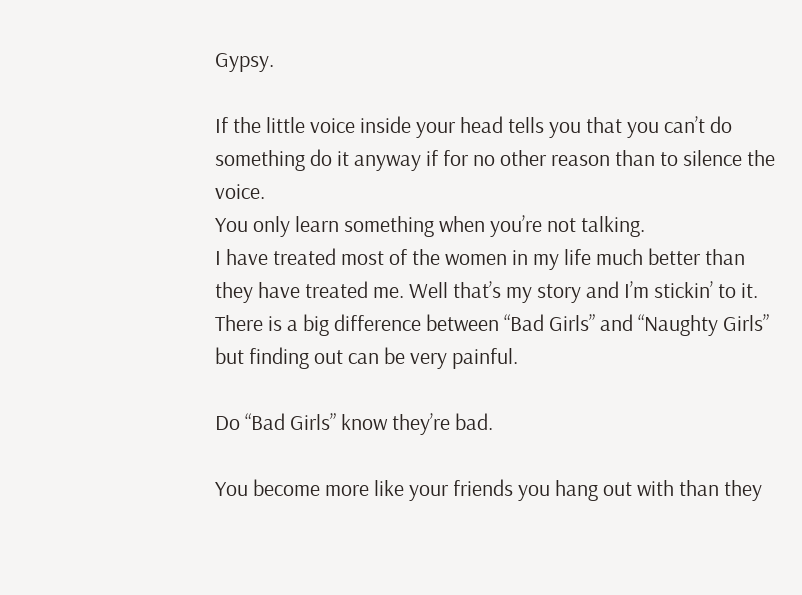Gypsy.

If the little voice inside your head tells you that you can’t do something do it anyway if for no other reason than to silence the voice.
You only learn something when you’re not talking.
I have treated most of the women in my life much better than they have treated me. Well that’s my story and I’m stickin’ to it.
There is a big difference between “Bad Girls” and “Naughty Girls” but finding out can be very painful.

Do “Bad Girls” know they’re bad.

You become more like your friends you hang out with than they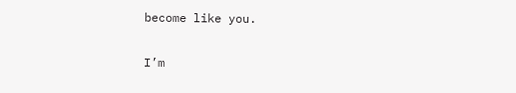become like you.

I’m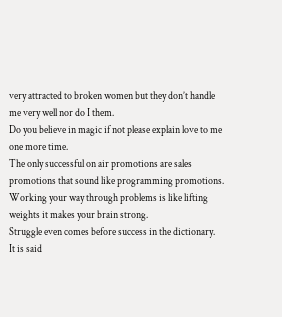very attracted to broken women but they don’t handle me very well nor do I them.
Do you believe in magic if not please explain love to me one more time.
The only successful on air promotions are sales promotions that sound like programming promotions.
Working your way through problems is like lifting weights it makes your brain strong.
Struggle even comes before success in the dictionary.
It is said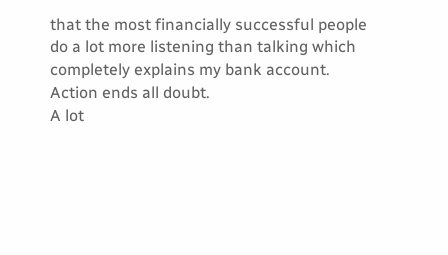that the most financially successful people do a lot more listening than talking which completely explains my bank account.
Action ends all doubt.
A lot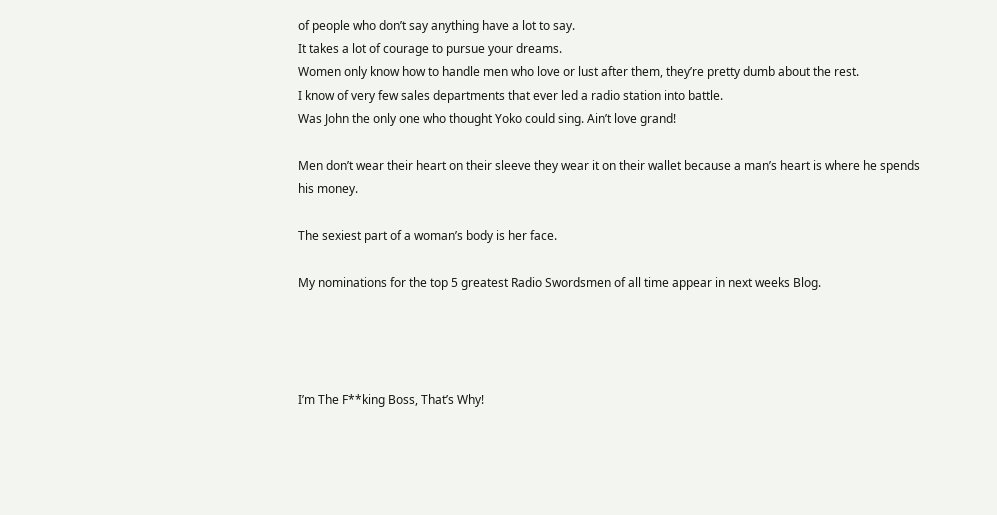of people who don’t say anything have a lot to say.
It takes a lot of courage to pursue your dreams.
Women only know how to handle men who love or lust after them, they’re pretty dumb about the rest.
I know of very few sales departments that ever led a radio station into battle.
Was John the only one who thought Yoko could sing. Ain’t love grand!

Men don’t wear their heart on their sleeve they wear it on their wallet because a man’s heart is where he spends his money.

The sexiest part of a woman’s body is her face.

My nominations for the top 5 greatest Radio Swordsmen of all time appear in next weeks Blog.




I’m The F**king Boss, That’s Why!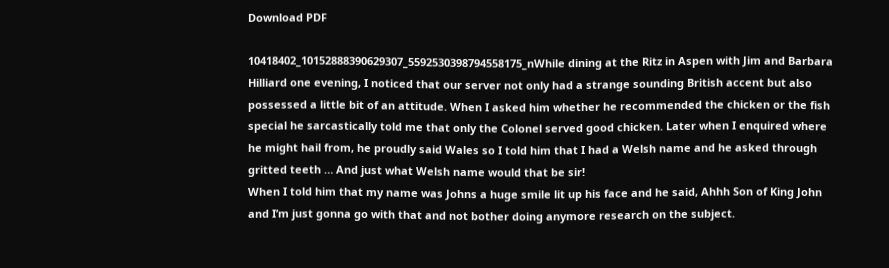Download PDF

10418402_10152888390629307_5592530398794558175_nWhile dining at the Ritz in Aspen with Jim and Barbara Hilliard one evening, I noticed that our server not only had a strange sounding British accent but also possessed a little bit of an attitude. When I asked him whether he recommended the chicken or the fish special he sarcastically told me that only the Colonel served good chicken. Later when I enquired where he might hail from, he proudly said Wales so I told him that I had a Welsh name and he asked through gritted teeth … And just what Welsh name would that be sir!
When I told him that my name was Johns a huge smile lit up his face and he said, Ahhh Son of King John and I’m just gonna go with that and not bother doing anymore research on the subject.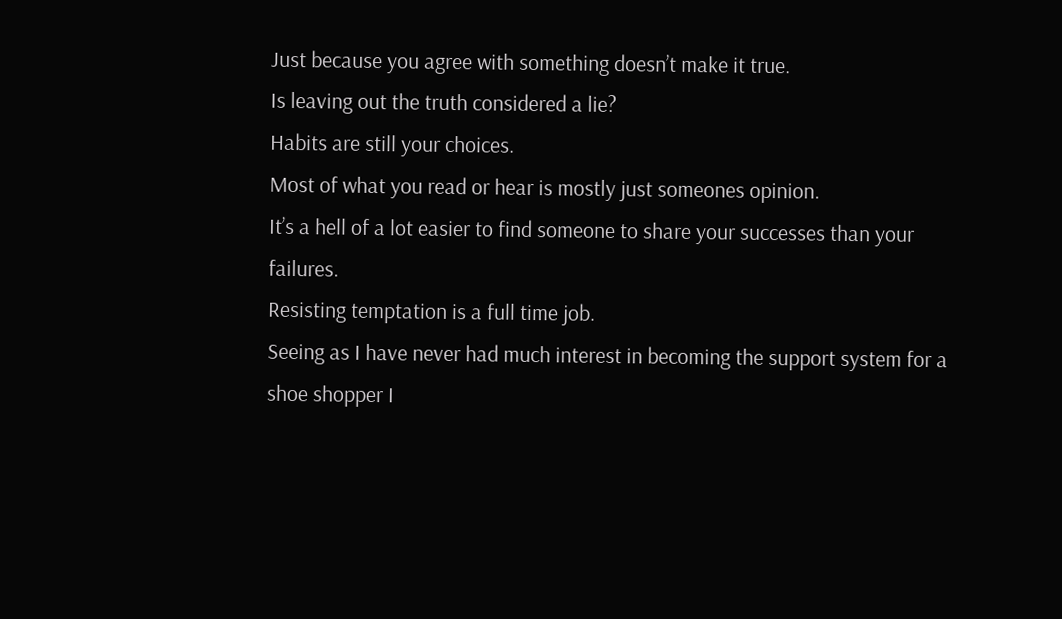Just because you agree with something doesn’t make it true.
Is leaving out the truth considered a lie?
Habits are still your choices.
Most of what you read or hear is mostly just someones opinion.
It’s a hell of a lot easier to find someone to share your successes than your failures.
Resisting temptation is a full time job.
Seeing as I have never had much interest in becoming the support system for a shoe shopper I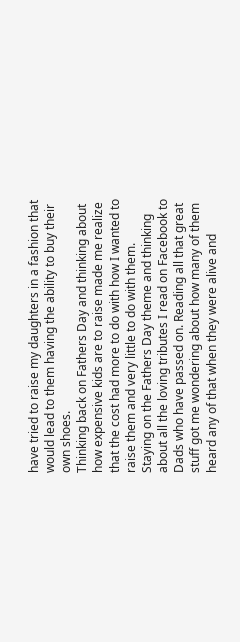have tried to raise my daughters in a fashion that would lead to them having the ability to buy their own shoes.
Thinking back on Fathers Day and thinking about how expensive kids are to raise made me realize that the cost had more to do with how I wanted to raise them and very little to do with them.
Staying on the Fathers Day theme and thinking about all the loving tributes I read on Facebook to Dads who have passed on. Reading all that great stuff got me wondering about how many of them heard any of that when they were alive and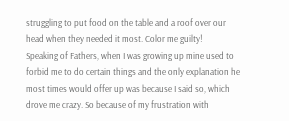struggling to put food on the table and a roof over our head when they needed it most. Color me guilty!
Speaking of Fathers, when I was growing up mine used to forbid me to do certain things and the only explanation he most times would offer up was because I said so, which drove me crazy. So because of my frustration with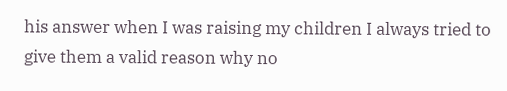his answer when I was raising my children I always tried to give them a valid reason why no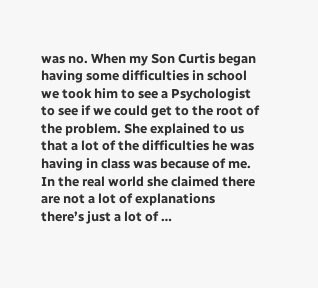was no. When my Son Curtis began having some difficulties in school we took him to see a Psychologist to see if we could get to the root of the problem. She explained to us that a lot of the difficulties he was having in class was because of me. In the real world she claimed there are not a lot of explanations there’s just a lot of …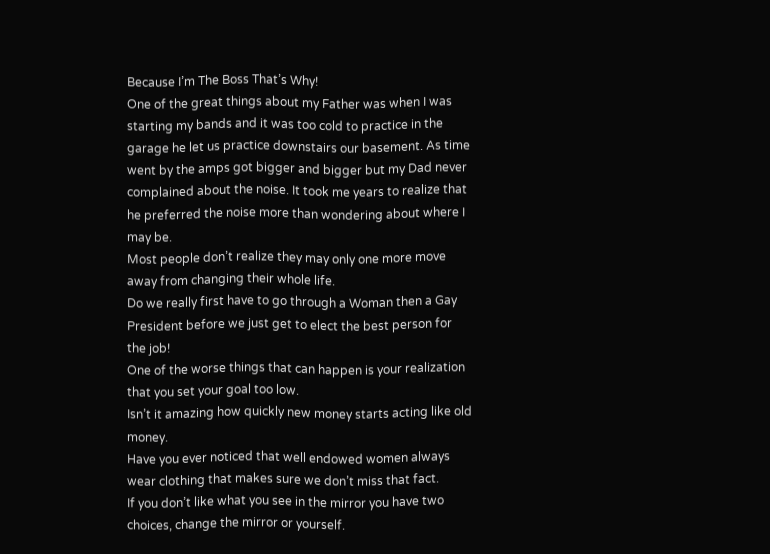Because I’m The Boss That’s Why!
One of the great things about my Father was when I was starting my bands and it was too cold to practice in the garage he let us practice downstairs our basement. As time went by the amps got bigger and bigger but my Dad never complained about the noise. It took me years to realize that he preferred the noise more than wondering about where I may be.
Most people don’t realize they may only one more move away from changing their whole life.
Do we really first have to go through a Woman then a Gay President before we just get to elect the best person for the job!
One of the worse things that can happen is your realization that you set your goal too low.
Isn’t it amazing how quickly new money starts acting like old money.
Have you ever noticed that well endowed women always wear clothing that makes sure we don’t miss that fact.
If you don’t like what you see in the mirror you have two choices, change the mirror or yourself.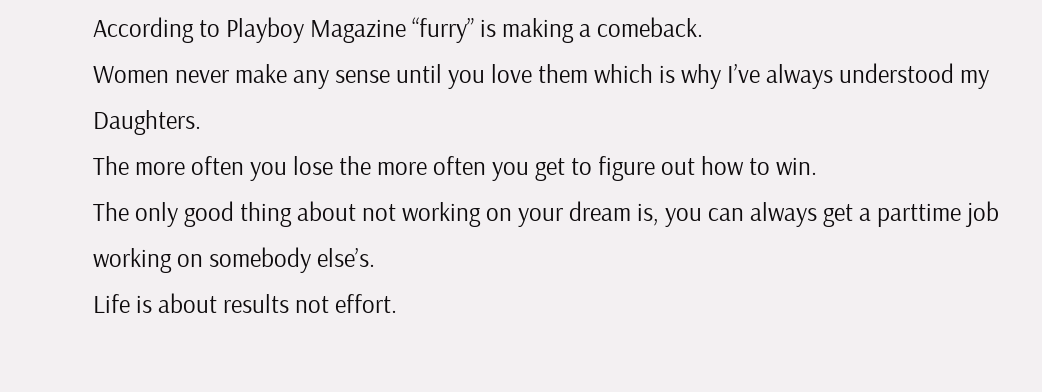According to Playboy Magazine “furry” is making a comeback.
Women never make any sense until you love them which is why I’ve always understood my Daughters.
The more often you lose the more often you get to figure out how to win.
The only good thing about not working on your dream is, you can always get a parttime job working on somebody else’s.
Life is about results not effort.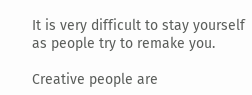It is very difficult to stay yourself as people try to remake you.

Creative people are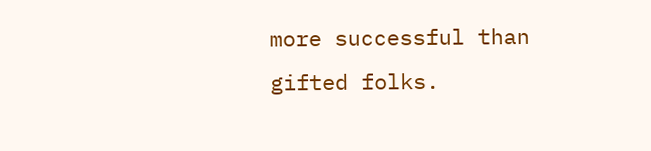more successful than gifted folks.